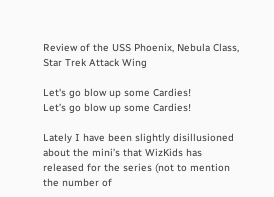Review of the USS Phoenix, Nebula Class, Star Trek Attack Wing

Let's go blow up some Cardies!
Let’s go blow up some Cardies!

Lately I have been slightly disillusioned about the mini’s that WizKids has released for the series (not to mention the number of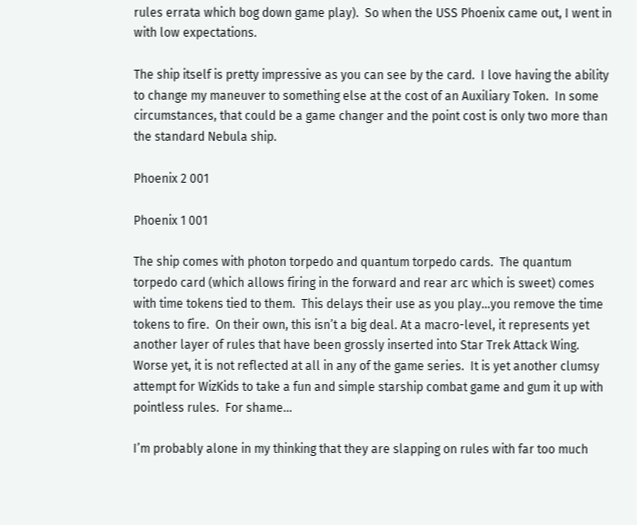rules errata which bog down game play).  So when the USS Phoenix came out, I went in with low expectations.

The ship itself is pretty impressive as you can see by the card.  I love having the ability to change my maneuver to something else at the cost of an Auxiliary Token.  In some circumstances, that could be a game changer and the point cost is only two more than the standard Nebula ship.

Phoenix 2 001

Phoenix 1 001

The ship comes with photon torpedo and quantum torpedo cards.  The quantum torpedo card (which allows firing in the forward and rear arc which is sweet) comes with time tokens tied to them.  This delays their use as you play…you remove the time tokens to fire.  On their own, this isn’t a big deal. At a macro-level, it represents yet another layer of rules that have been grossly inserted into Star Trek Attack Wing. Worse yet, it is not reflected at all in any of the game series.  It is yet another clumsy attempt for WizKids to take a fun and simple starship combat game and gum it up with pointless rules.  For shame…

I’m probably alone in my thinking that they are slapping on rules with far too much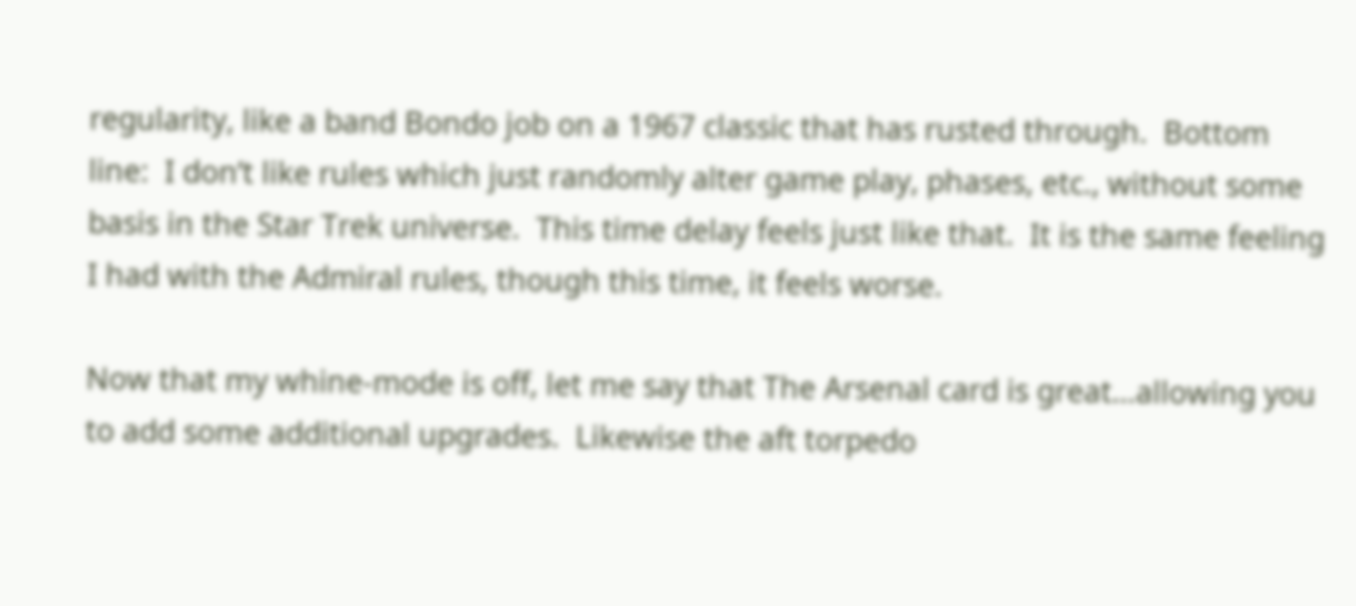regularity, like a band Bondo job on a 1967 classic that has rusted through.  Bottom line:  I don’t like rules which just randomly alter game play, phases, etc., without some basis in the Star Trek universe.  This time delay feels just like that.  It is the same feeling I had with the Admiral rules, though this time, it feels worse.

Now that my whine-mode is off, let me say that The Arsenal card is great…allowing you to add some additional upgrades.  Likewise the aft torpedo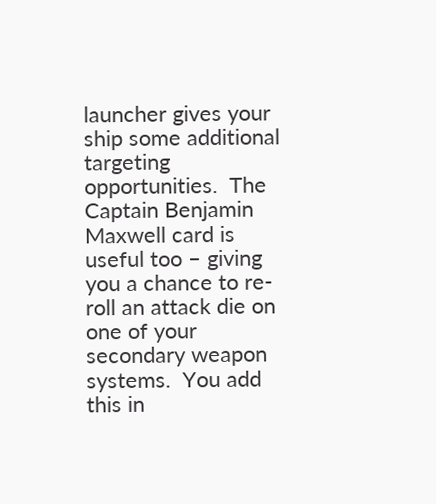launcher gives your ship some additional targeting opportunities.  The Captain Benjamin Maxwell card is useful too – giving you a chance to re-roll an attack die on one of your secondary weapon systems.  You add this in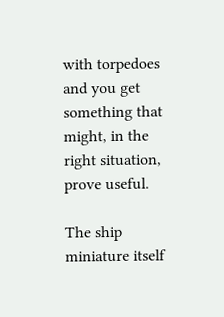with torpedoes and you get something that might, in the right situation, prove useful.

The ship miniature itself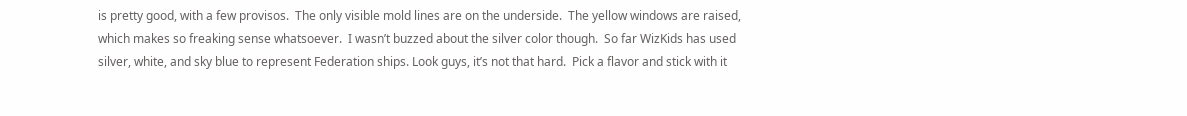is pretty good, with a few provisos.  The only visible mold lines are on the underside.  The yellow windows are raised, which makes so freaking sense whatsoever.  I wasn’t buzzed about the silver color though.  So far WizKids has used silver, white, and sky blue to represent Federation ships. Look guys, it’s not that hard.  Pick a flavor and stick with it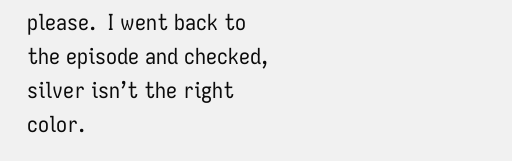please.  I went back to the episode and checked, silver isn’t the right color.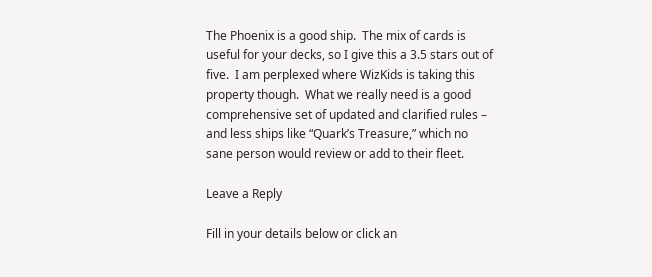The Phoenix is a good ship.  The mix of cards is useful for your decks, so I give this a 3.5 stars out of five.  I am perplexed where WizKids is taking this property though.  What we really need is a good comprehensive set of updated and clarified rules – and less ships like “Quark’s Treasure,” which no sane person would review or add to their fleet.

Leave a Reply

Fill in your details below or click an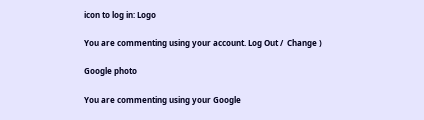icon to log in: Logo

You are commenting using your account. Log Out /  Change )

Google photo

You are commenting using your Google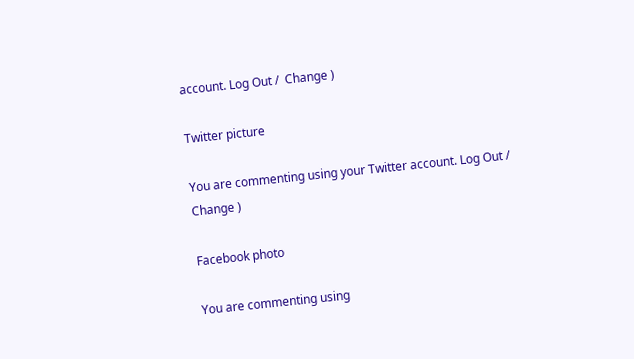account. Log Out /  Change )

Twitter picture

You are commenting using your Twitter account. Log Out /  Change )

Facebook photo

You are commenting using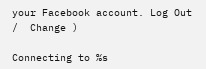your Facebook account. Log Out /  Change )

Connecting to %s